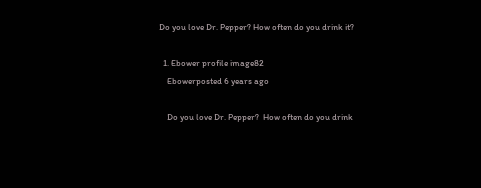Do you love Dr. Pepper? How often do you drink it?

  1. Ebower profile image82
    Ebowerposted 6 years ago

    Do you love Dr. Pepper?  How often do you drink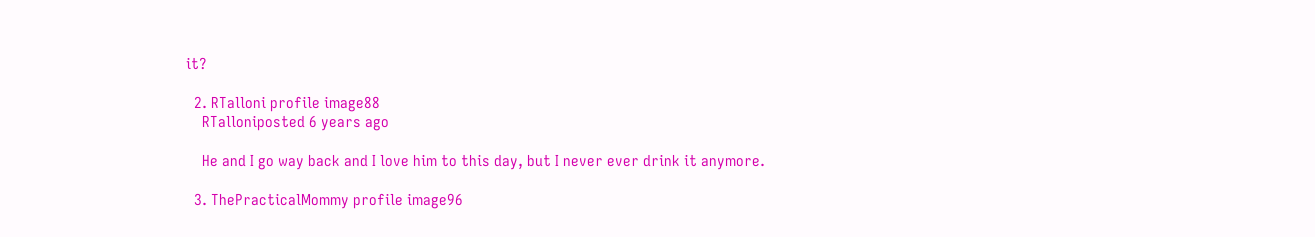it?

  2. RTalloni profile image88
    RTalloniposted 6 years ago

    He and I go way back and I love him to this day, but I never ever drink it anymore.

  3. ThePracticalMommy profile image96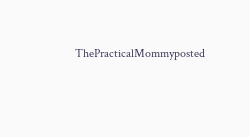ThePracticalMommyposted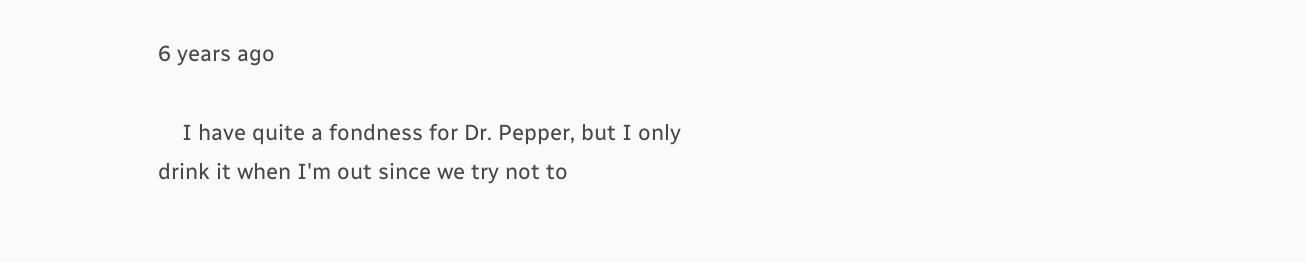6 years ago

    I have quite a fondness for Dr. Pepper, but I only drink it when I'm out since we try not to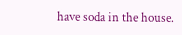have soda in the house.